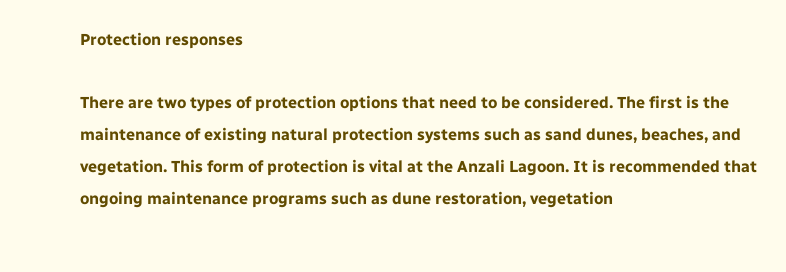Protection responses

There are two types of protection options that need to be considered. The first is the maintenance of existing natural protection systems such as sand dunes, beaches, and vegetation. This form of protection is vital at the Anzali Lagoon. It is recommended that ongoing maintenance programs such as dune restoration, vegetation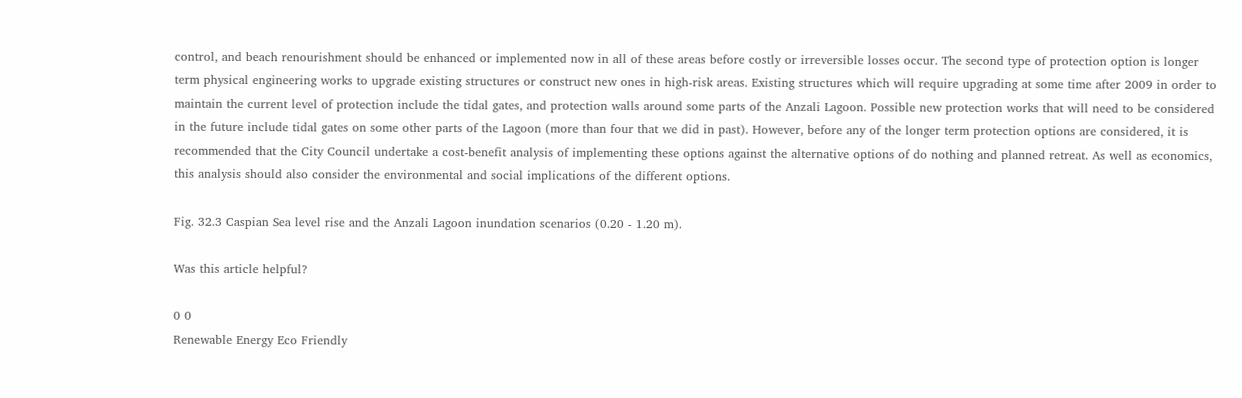control, and beach renourishment should be enhanced or implemented now in all of these areas before costly or irreversible losses occur. The second type of protection option is longer term physical engineering works to upgrade existing structures or construct new ones in high-risk areas. Existing structures which will require upgrading at some time after 2009 in order to maintain the current level of protection include the tidal gates, and protection walls around some parts of the Anzali Lagoon. Possible new protection works that will need to be considered in the future include tidal gates on some other parts of the Lagoon (more than four that we did in past). However, before any of the longer term protection options are considered, it is recommended that the City Council undertake a cost-benefit analysis of implementing these options against the alternative options of do nothing and planned retreat. As well as economics, this analysis should also consider the environmental and social implications of the different options.

Fig. 32.3 Caspian Sea level rise and the Anzali Lagoon inundation scenarios (0.20 - 1.20 m).

Was this article helpful?

0 0
Renewable Energy Eco Friendly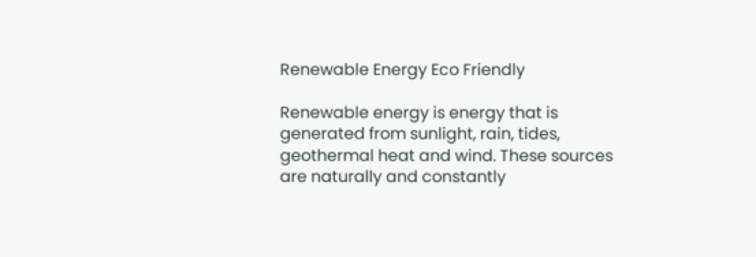Renewable Energy Eco Friendly

Renewable energy is energy that is generated from sunlight, rain, tides, geothermal heat and wind. These sources are naturally and constantly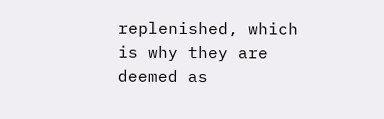replenished, which is why they are deemed as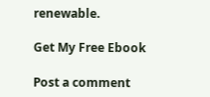renewable.

Get My Free Ebook

Post a comment